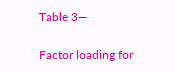Table 3—

Factor loading for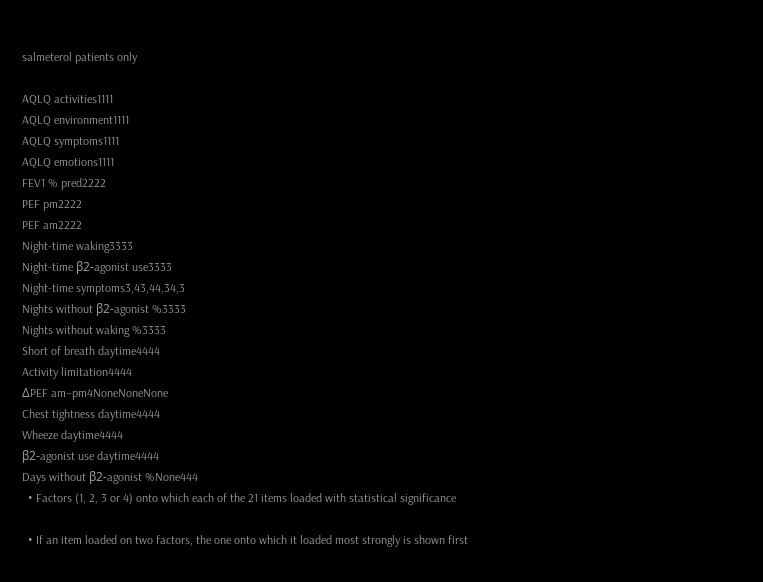salmeterol patients only

AQLQ activities1111
AQLQ environment1111
AQLQ symptoms1111
AQLQ emotions1111
FEV1 % pred2222
PEF pm2222
PEF am2222
Night-time waking3333
Night-time β2‐agonist use3333
Night-time symptoms3,43,44,34,3
Nights without β2‐agonist %3333
Nights without waking %3333
Short of breath daytime4444
Activity limitation4444
ΔPEF am–pm4NoneNoneNone
Chest tightness daytime4444
Wheeze daytime4444
β2‐agonist use daytime4444
Days without β2‐agonist %None444
  • Factors (1, 2, 3 or 4) onto which each of the 21 items loaded with statistical significance

  • If an item loaded on two factors, the one onto which it loaded most strongly is shown first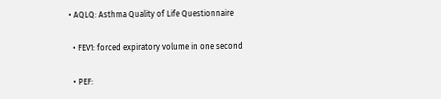• AQLQ: Asthma Quality of Life Questionnaire

  • FEV1: forced expiratory volume in one second

  • PEF: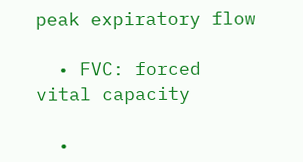peak expiratory flow

  • FVC: forced vital capacity

  •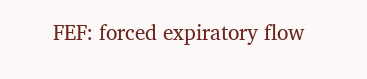FEF: forced expiratory flow